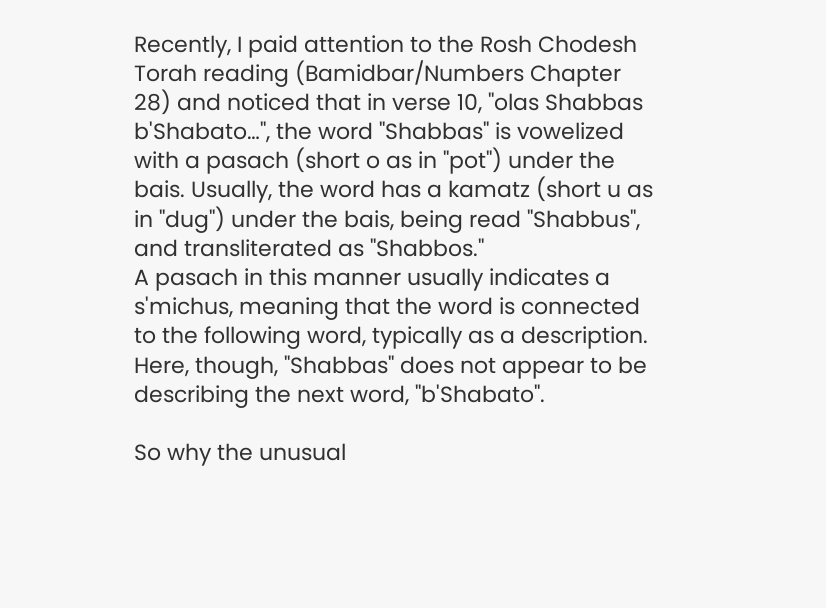Recently, I paid attention to the Rosh Chodesh Torah reading (Bamidbar/Numbers Chapter 28) and noticed that in verse 10, "olas Shabbas b'Shabato…", the word "Shabbas" is vowelized with a pasach (short o as in "pot") under the bais. Usually, the word has a kamatz (short u as in "dug") under the bais, being read "Shabbus", and transliterated as "Shabbos."
A pasach in this manner usually indicates a s'michus, meaning that the word is connected to the following word, typically as a description. Here, though, "Shabbas" does not appear to be describing the next word, "b'Shabato".

So why the unusual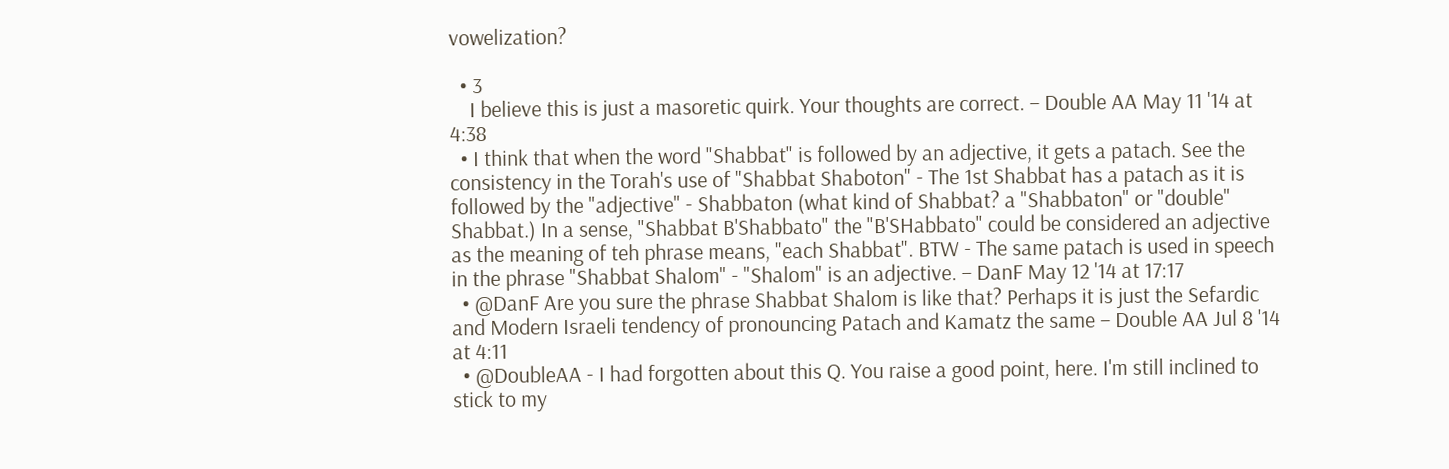vowelization?

  • 3
    I believe this is just a masoretic quirk. Your thoughts are correct. – Double AA May 11 '14 at 4:38
  • I think that when the word "Shabbat" is followed by an adjective, it gets a patach. See the consistency in the Torah's use of "Shabbat Shaboton" - The 1st Shabbat has a patach as it is followed by the "adjective" - Shabbaton (what kind of Shabbat? a "Shabbaton" or "double" Shabbat.) In a sense, "Shabbat B'Shabbato" the "B'SHabbato" could be considered an adjective as the meaning of teh phrase means, "each Shabbat". BTW - The same patach is used in speech in the phrase "Shabbat Shalom" - "Shalom" is an adjective. – DanF May 12 '14 at 17:17
  • @DanF Are you sure the phrase Shabbat Shalom is like that? Perhaps it is just the Sefardic and Modern Israeli tendency of pronouncing Patach and Kamatz the same – Double AA Jul 8 '14 at 4:11
  • @DoubleAA - I had forgotten about this Q. You raise a good point, here. I'm still inclined to stick to my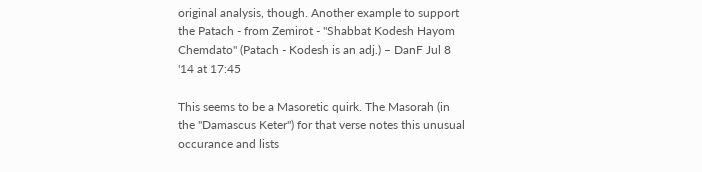original analysis, though. Another example to support the Patach - from Zemirot - "Shabbat Kodesh Hayom Chemdato" (Patach - Kodesh is an adj.) – DanF Jul 8 '14 at 17:45

This seems to be a Masoretic quirk. The Masorah (in the "Damascus Keter") for that verse notes this unusual occurance and lists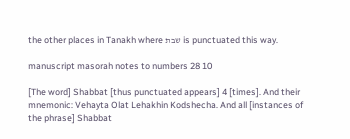the other places in Tanakh where שבת is punctuated this way.

manuscript masorah notes to numbers 28 10

[The word] Shabbat [thus punctuated appears] 4 [times]. And their mnemonic: Vehayta Olat Lehakhin Kodshecha. And all [instances of the phrase] Shabbat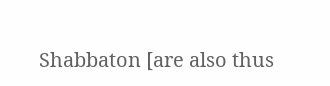Shabbaton [are also thus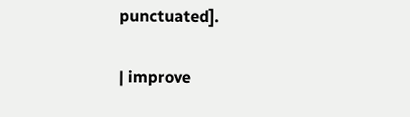punctuated].

| improve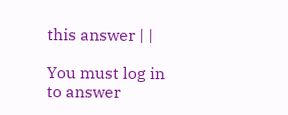this answer | |

You must log in to answer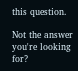this question.

Not the answer you're looking for?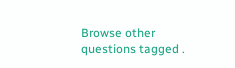Browse other questions tagged .